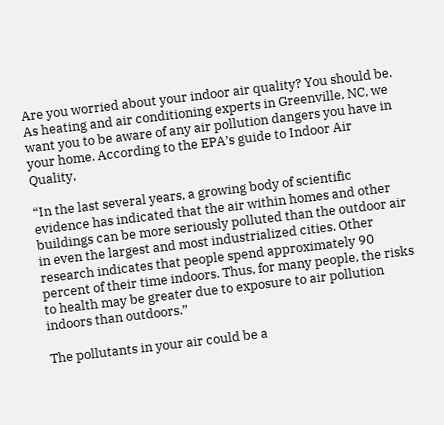Are you worried about your indoor air quality? You should be. As heating and air conditioning experts in Greenville, NC, we want you to be aware of any air pollution dangers you have in your home. According to the EPA’s guide to Indoor Air Quality,

“In the last several years, a growing body of scientific evidence has indicated that the air within homes and other buildings can be more seriously polluted than the outdoor air in even the largest and most industrialized cities. Other research indicates that people spend approximately 90 percent of their time indoors. Thus, for many people, the risks to health may be greater due to exposure to air pollution indoors than outdoors.”

The pollutants in your air could be a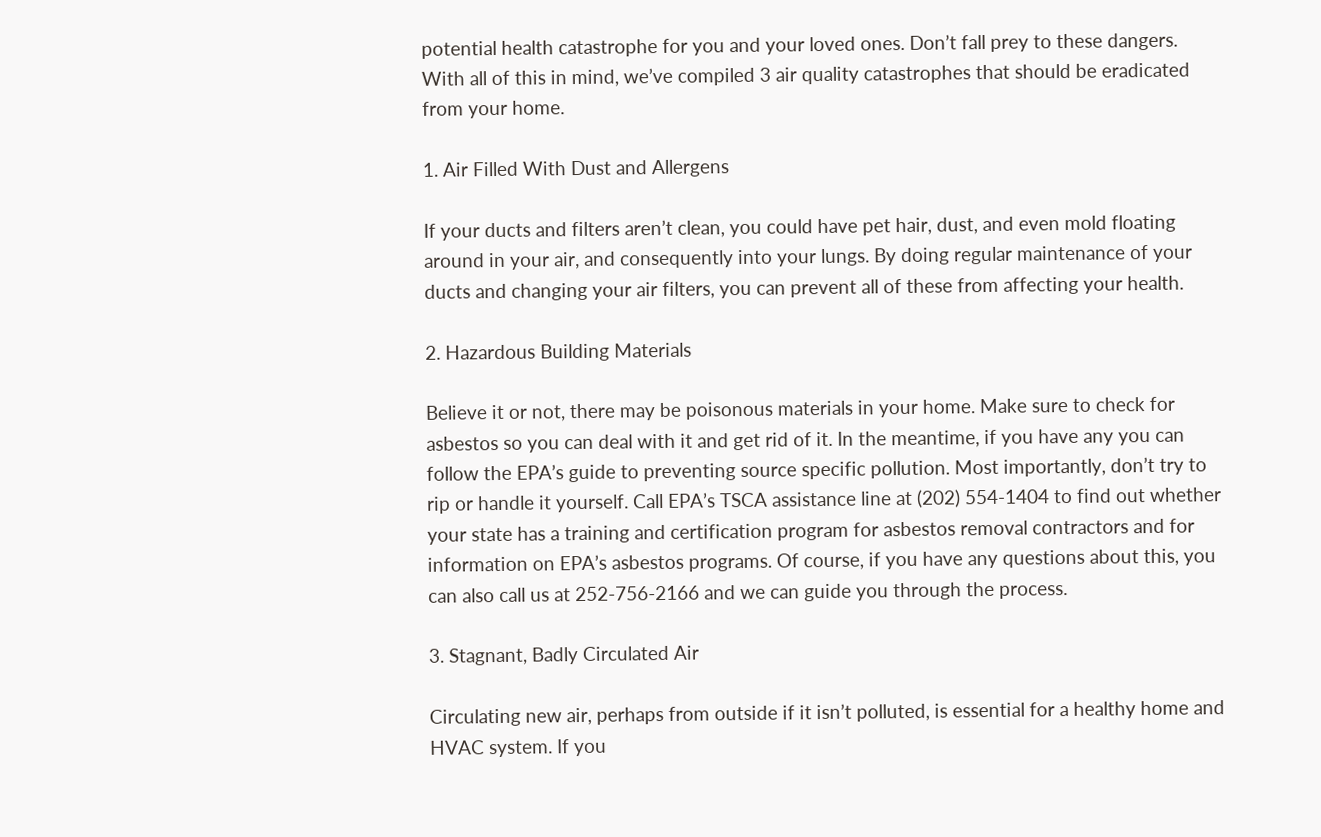potential health catastrophe for you and your loved ones. Don’t fall prey to these dangers. With all of this in mind, we’ve compiled 3 air quality catastrophes that should be eradicated from your home.

1. Air Filled With Dust and Allergens

If your ducts and filters aren’t clean, you could have pet hair, dust, and even mold floating around in your air, and consequently into your lungs. By doing regular maintenance of your ducts and changing your air filters, you can prevent all of these from affecting your health.

2. Hazardous Building Materials

Believe it or not, there may be poisonous materials in your home. Make sure to check for asbestos so you can deal with it and get rid of it. In the meantime, if you have any you can follow the EPA’s guide to preventing source specific pollution. Most importantly, don’t try to rip or handle it yourself. Call EPA’s TSCA assistance line at (202) 554-1404 to find out whether your state has a training and certification program for asbestos removal contractors and for information on EPA’s asbestos programs. Of course, if you have any questions about this, you can also call us at 252-756-2166 and we can guide you through the process.

3. Stagnant, Badly Circulated Air

Circulating new air, perhaps from outside if it isn’t polluted, is essential for a healthy home and HVAC system. If you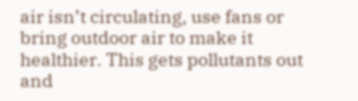air isn’t circulating, use fans or bring outdoor air to make it healthier. This gets pollutants out and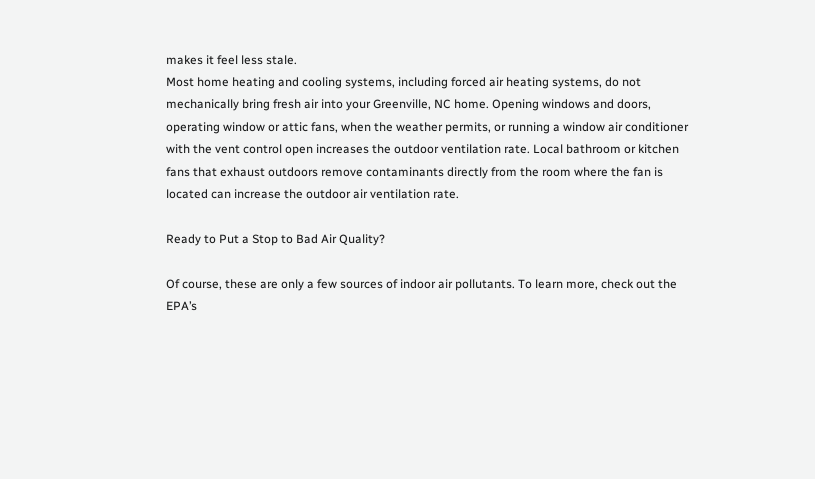makes it feel less stale.
Most home heating and cooling systems, including forced air heating systems, do not mechanically bring fresh air into your Greenville, NC home. Opening windows and doors, operating window or attic fans, when the weather permits, or running a window air conditioner with the vent control open increases the outdoor ventilation rate. Local bathroom or kitchen fans that exhaust outdoors remove contaminants directly from the room where the fan is located can increase the outdoor air ventilation rate.

Ready to Put a Stop to Bad Air Quality?

Of course, these are only a few sources of indoor air pollutants. To learn more, check out the EPA’s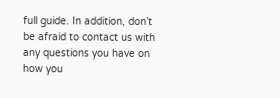full guide. In addition, don’t be afraid to contact us with any questions you have on how you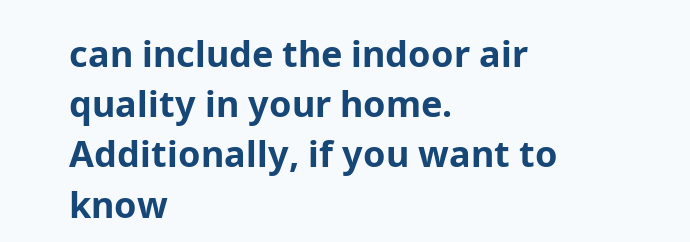can include the indoor air quality in your home. Additionally, if you want to know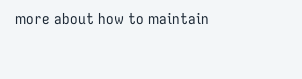more about how to maintain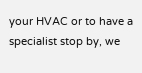your HVAC or to have a specialist stop by, we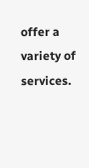offer a variety of services.